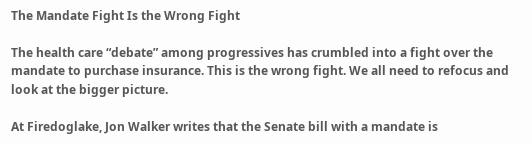The Mandate Fight Is the Wrong Fight

The health care “debate” among progressives has crumbled into a fight over the mandate to purchase insurance. This is the wrong fight. We all need to refocus and look at the bigger picture.

At Firedoglake, Jon Walker writes that the Senate bill with a mandate is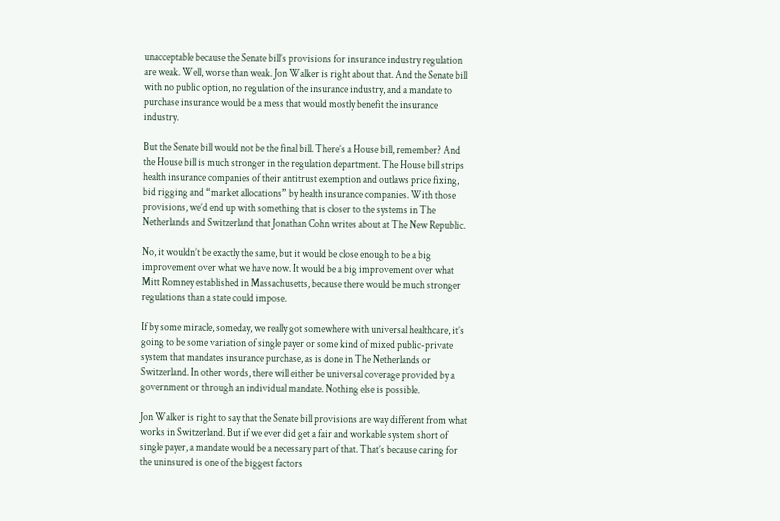unacceptable because the Senate bill’s provisions for insurance industry regulation are weak. Well, worse than weak. Jon Walker is right about that. And the Senate bill with no public option, no regulation of the insurance industry, and a mandate to purchase insurance would be a mess that would mostly benefit the insurance industry.

But the Senate bill would not be the final bill. There’s a House bill, remember? And the House bill is much stronger in the regulation department. The House bill strips health insurance companies of their antitrust exemption and outlaws price fixing, bid rigging and “market allocations” by health insurance companies. With those provisions, we’d end up with something that is closer to the systems in The Netherlands and Switzerland that Jonathan Cohn writes about at The New Republic.

No, it wouldn’t be exactly the same, but it would be close enough to be a big improvement over what we have now. It would be a big improvement over what Mitt Romney established in Massachusetts, because there would be much stronger regulations than a state could impose.

If by some miracle, someday, we really got somewhere with universal healthcare, it’s going to be some variation of single payer or some kind of mixed public-private system that mandates insurance purchase, as is done in The Netherlands or Switzerland. In other words, there will either be universal coverage provided by a government or through an individual mandate. Nothing else is possible.

Jon Walker is right to say that the Senate bill provisions are way different from what works in Switzerland. But if we ever did get a fair and workable system short of single payer, a mandate would be a necessary part of that. That’s because caring for the uninsured is one of the biggest factors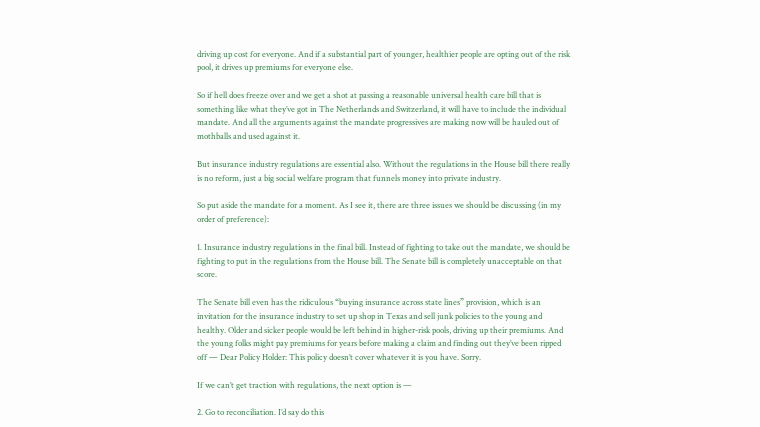driving up cost for everyone. And if a substantial part of younger, healthier people are opting out of the risk pool, it drives up premiums for everyone else.

So if hell does freeze over and we get a shot at passing a reasonable universal health care bill that is something like what they’ve got in The Netherlands and Switzerland, it will have to include the individual mandate. And all the arguments against the mandate progressives are making now will be hauled out of mothballs and used against it.

But insurance industry regulations are essential also. Without the regulations in the House bill there really is no reform, just a big social welfare program that funnels money into private industry.

So put aside the mandate for a moment. As I see it, there are three issues we should be discussing (in my order of preference):

1. Insurance industry regulations in the final bill. Instead of fighting to take out the mandate, we should be fighting to put in the regulations from the House bill. The Senate bill is completely unacceptable on that score.

The Senate bill even has the ridiculous “buying insurance across state lines” provision, which is an invitation for the insurance industry to set up shop in Texas and sell junk policies to the young and healthy. Older and sicker people would be left behind in higher-risk pools, driving up their premiums. And the young folks might pay premiums for years before making a claim and finding out they’ve been ripped off — Dear Policy Holder: This policy doesn’t cover whatever it is you have. Sorry.

If we can’t get traction with regulations, the next option is —

2. Go to reconciliation. I’d say do this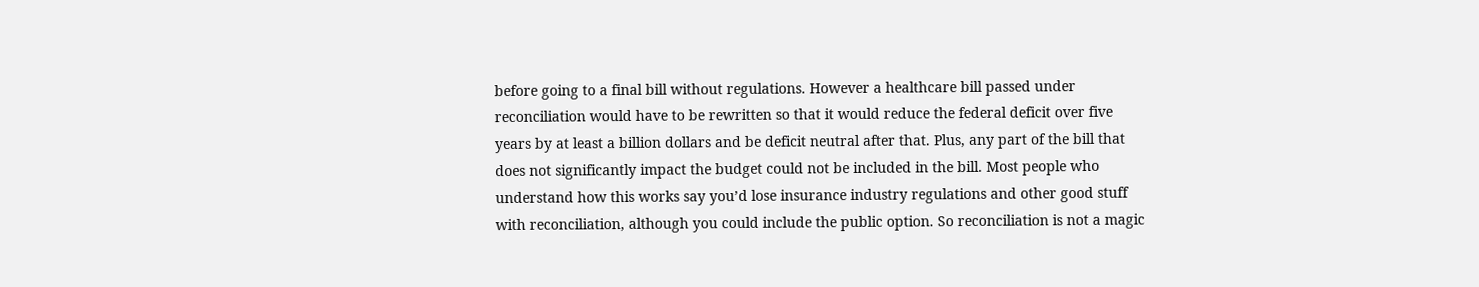before going to a final bill without regulations. However a healthcare bill passed under reconciliation would have to be rewritten so that it would reduce the federal deficit over five years by at least a billion dollars and be deficit neutral after that. Plus, any part of the bill that does not significantly impact the budget could not be included in the bill. Most people who understand how this works say you’d lose insurance industry regulations and other good stuff with reconciliation, although you could include the public option. So reconciliation is not a magic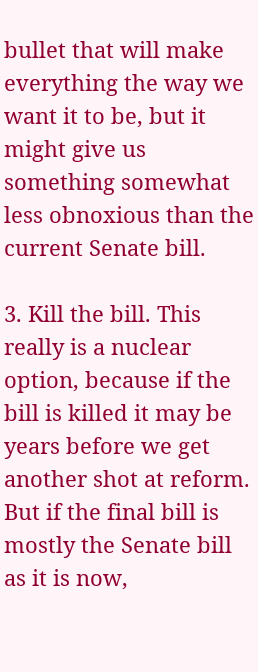bullet that will make everything the way we want it to be, but it might give us something somewhat less obnoxious than the current Senate bill.

3. Kill the bill. This really is a nuclear option, because if the bill is killed it may be years before we get another shot at reform. But if the final bill is mostly the Senate bill as it is now,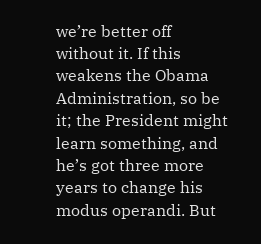we’re better off without it. If this weakens the Obama Administration, so be it; the President might learn something, and he’s got three more years to change his modus operandi. But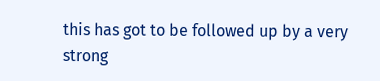this has got to be followed up by a very strong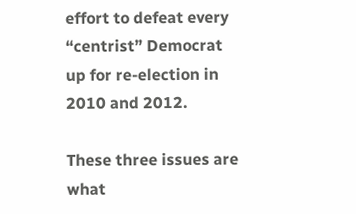effort to defeat every “centrist” Democrat up for re-election in 2010 and 2012.

These three issues are what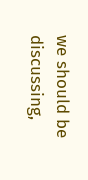we should be discussing,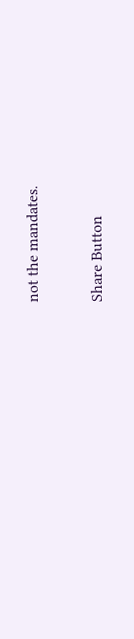not the mandates.

Share Button